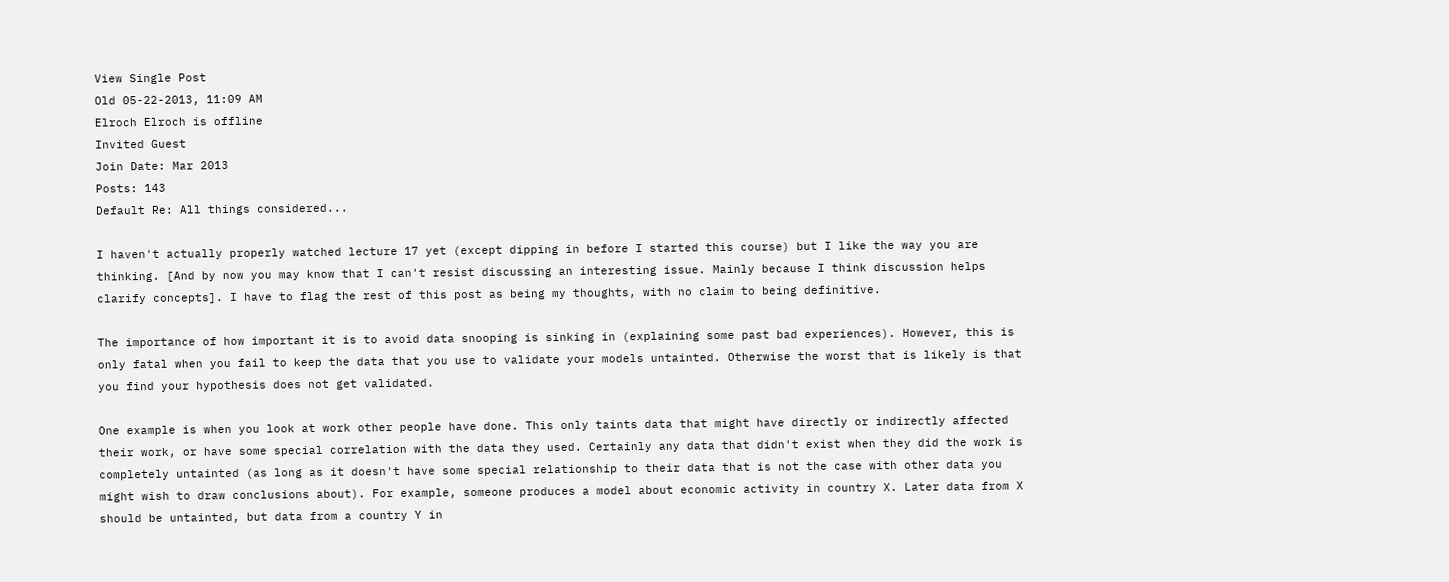View Single Post
Old 05-22-2013, 11:09 AM
Elroch Elroch is offline
Invited Guest
Join Date: Mar 2013
Posts: 143
Default Re: All things considered...

I haven't actually properly watched lecture 17 yet (except dipping in before I started this course) but I like the way you are thinking. [And by now you may know that I can't resist discussing an interesting issue. Mainly because I think discussion helps clarify concepts]. I have to flag the rest of this post as being my thoughts, with no claim to being definitive.

The importance of how important it is to avoid data snooping is sinking in (explaining some past bad experiences). However, this is only fatal when you fail to keep the data that you use to validate your models untainted. Otherwise the worst that is likely is that you find your hypothesis does not get validated.

One example is when you look at work other people have done. This only taints data that might have directly or indirectly affected their work, or have some special correlation with the data they used. Certainly any data that didn't exist when they did the work is completely untainted (as long as it doesn't have some special relationship to their data that is not the case with other data you might wish to draw conclusions about). For example, someone produces a model about economic activity in country X. Later data from X should be untainted, but data from a country Y in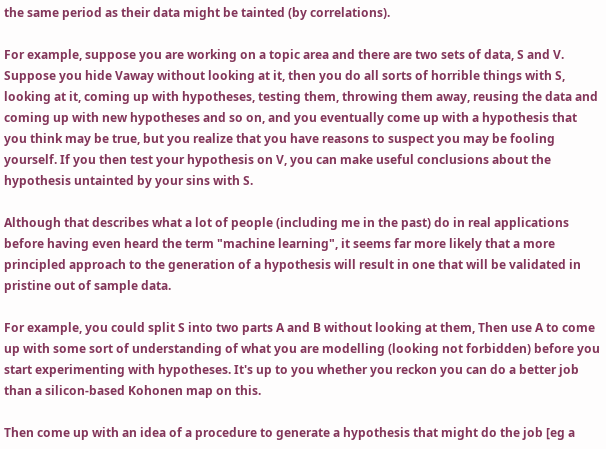the same period as their data might be tainted (by correlations).

For example, suppose you are working on a topic area and there are two sets of data, S and V. Suppose you hide Vaway without looking at it, then you do all sorts of horrible things with S, looking at it, coming up with hypotheses, testing them, throwing them away, reusing the data and coming up with new hypotheses and so on, and you eventually come up with a hypothesis that you think may be true, but you realize that you have reasons to suspect you may be fooling yourself. If you then test your hypothesis on V, you can make useful conclusions about the hypothesis untainted by your sins with S.

Although that describes what a lot of people (including me in the past) do in real applications before having even heard the term "machine learning", it seems far more likely that a more principled approach to the generation of a hypothesis will result in one that will be validated in pristine out of sample data.

For example, you could split S into two parts A and B without looking at them, Then use A to come up with some sort of understanding of what you are modelling (looking not forbidden) before you start experimenting with hypotheses. It's up to you whether you reckon you can do a better job than a silicon-based Kohonen map on this.

Then come up with an idea of a procedure to generate a hypothesis that might do the job [eg a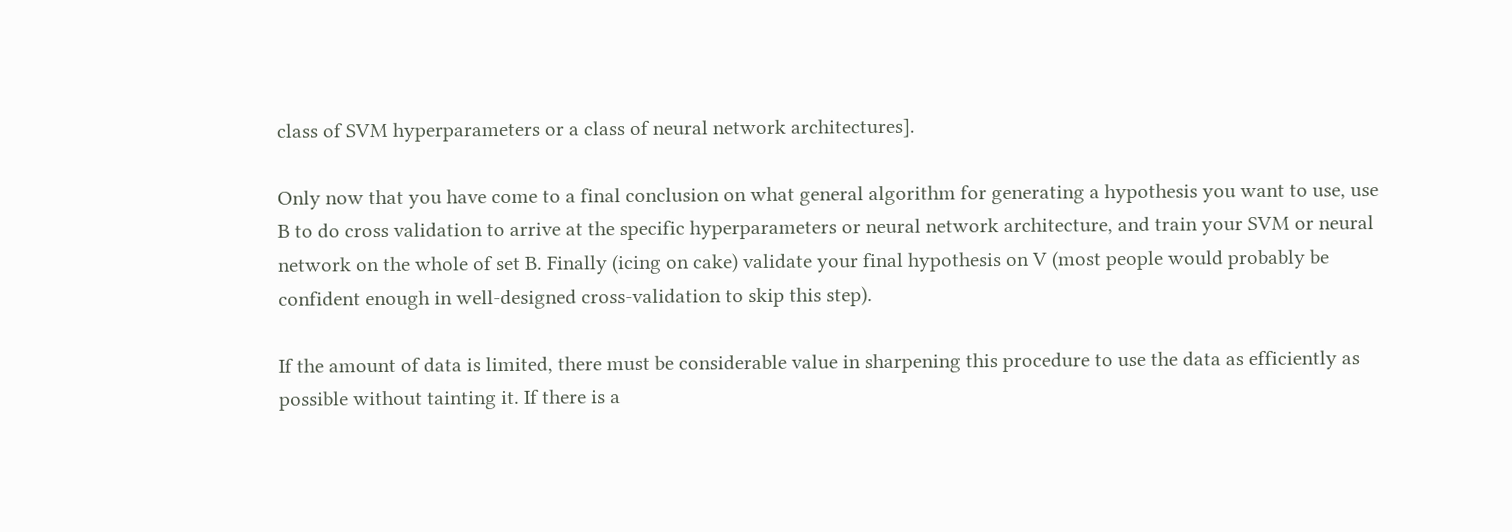class of SVM hyperparameters or a class of neural network architectures].

Only now that you have come to a final conclusion on what general algorithm for generating a hypothesis you want to use, use B to do cross validation to arrive at the specific hyperparameters or neural network architecture, and train your SVM or neural network on the whole of set B. Finally (icing on cake) validate your final hypothesis on V (most people would probably be confident enough in well-designed cross-validation to skip this step).

If the amount of data is limited, there must be considerable value in sharpening this procedure to use the data as efficiently as possible without tainting it. If there is a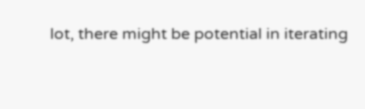lot, there might be potential in iterating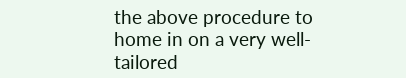the above procedure to home in on a very well-tailored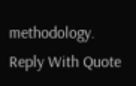methodology.
Reply With Quote